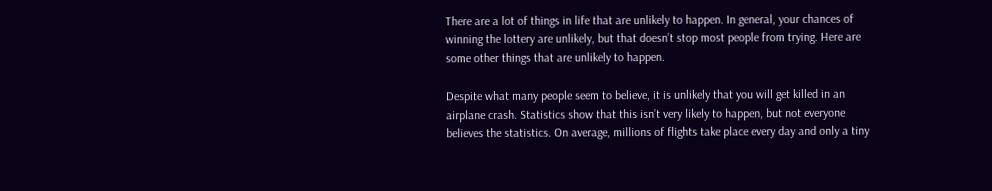There are a lot of things in life that are unlikely to happen. In general, your chances of winning the lottery are unlikely, but that doesn’t stop most people from trying. Here are some other things that are unlikely to happen.

Despite what many people seem to believe, it is unlikely that you will get killed in an airplane crash. Statistics show that this isn’t very likely to happen, but not everyone believes the statistics. On average, millions of flights take place every day and only a tiny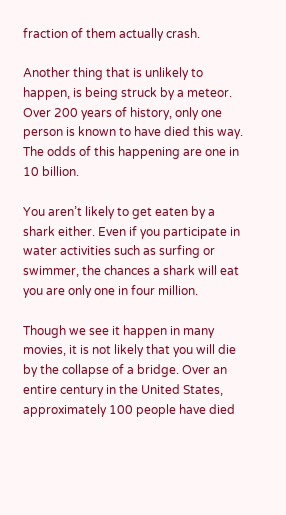fraction of them actually crash.

Another thing that is unlikely to happen, is being struck by a meteor. Over 200 years of history, only one person is known to have died this way. The odds of this happening are one in 10 billion.

You aren’t likely to get eaten by a shark either. Even if you participate in water activities such as surfing or swimmer, the chances a shark will eat you are only one in four million.

Though we see it happen in many movies, it is not likely that you will die by the collapse of a bridge. Over an entire century in the United States, approximately 100 people have died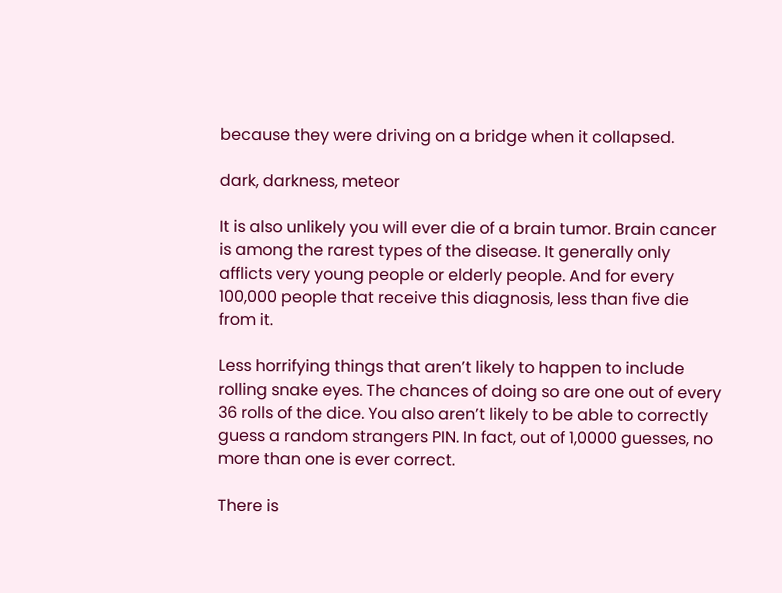because they were driving on a bridge when it collapsed.

dark, darkness, meteor

It is also unlikely you will ever die of a brain tumor. Brain cancer is among the rarest types of the disease. It generally only afflicts very young people or elderly people. And for every 100,000 people that receive this diagnosis, less than five die from it.

Less horrifying things that aren’t likely to happen to include rolling snake eyes. The chances of doing so are one out of every 36 rolls of the dice. You also aren’t likely to be able to correctly guess a random strangers PIN. In fact, out of 1,0000 guesses, no more than one is ever correct.

There is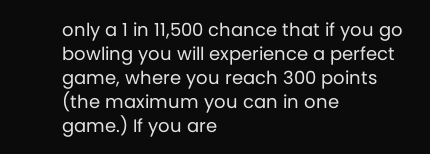only a 1 in 11,500 chance that if you go bowling you will experience a perfect game, where you reach 300 points (the maximum you can in one game.) If you are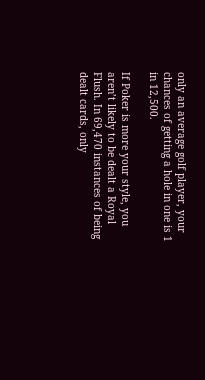only an average golf player, your chances of getting a hole in one is 1 in 12,500.

If Poker is more your style, you aren’t likely to be dealt a Royal Flush. In 69,470 instances of being dealt cards, only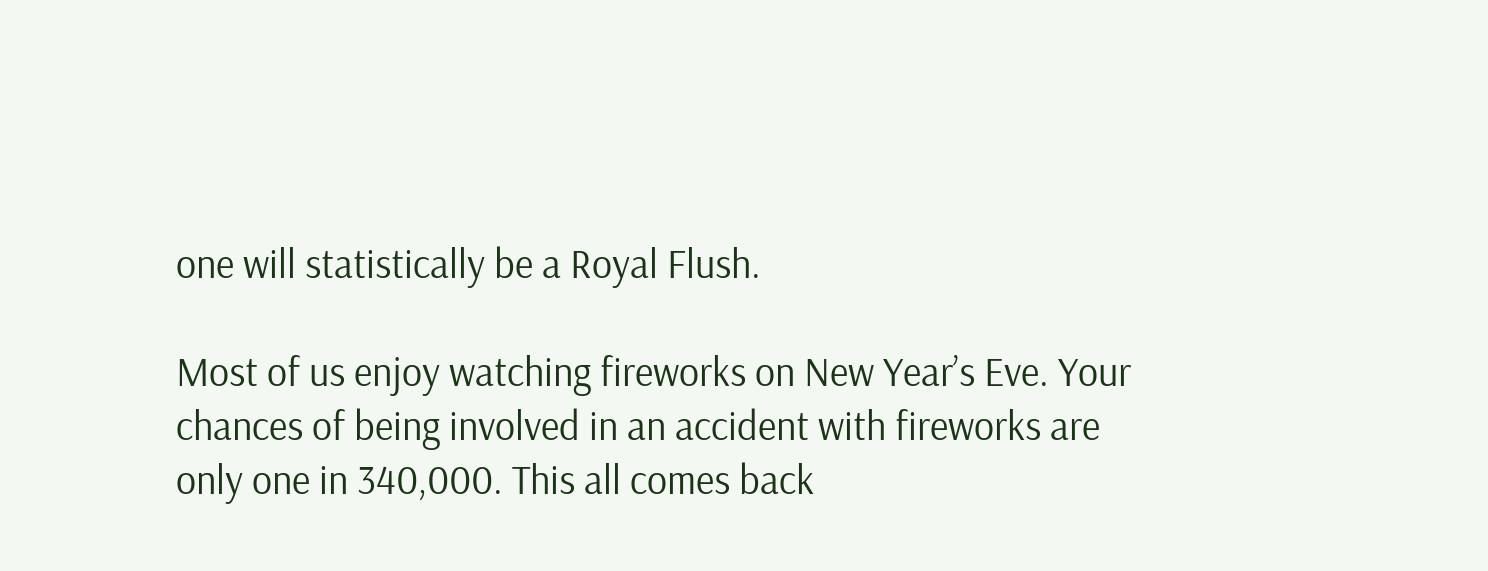one will statistically be a Royal Flush.

Most of us enjoy watching fireworks on New Year’s Eve. Your chances of being involved in an accident with fireworks are only one in 340,000. This all comes back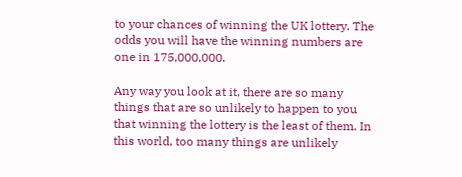to your chances of winning the UK lottery. The odds you will have the winning numbers are one in 175,000,000.

Any way you look at it, there are so many things that are so unlikely to happen to you that winning the lottery is the least of them. In this world, too many things are unlikely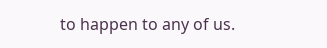to happen to any of us.